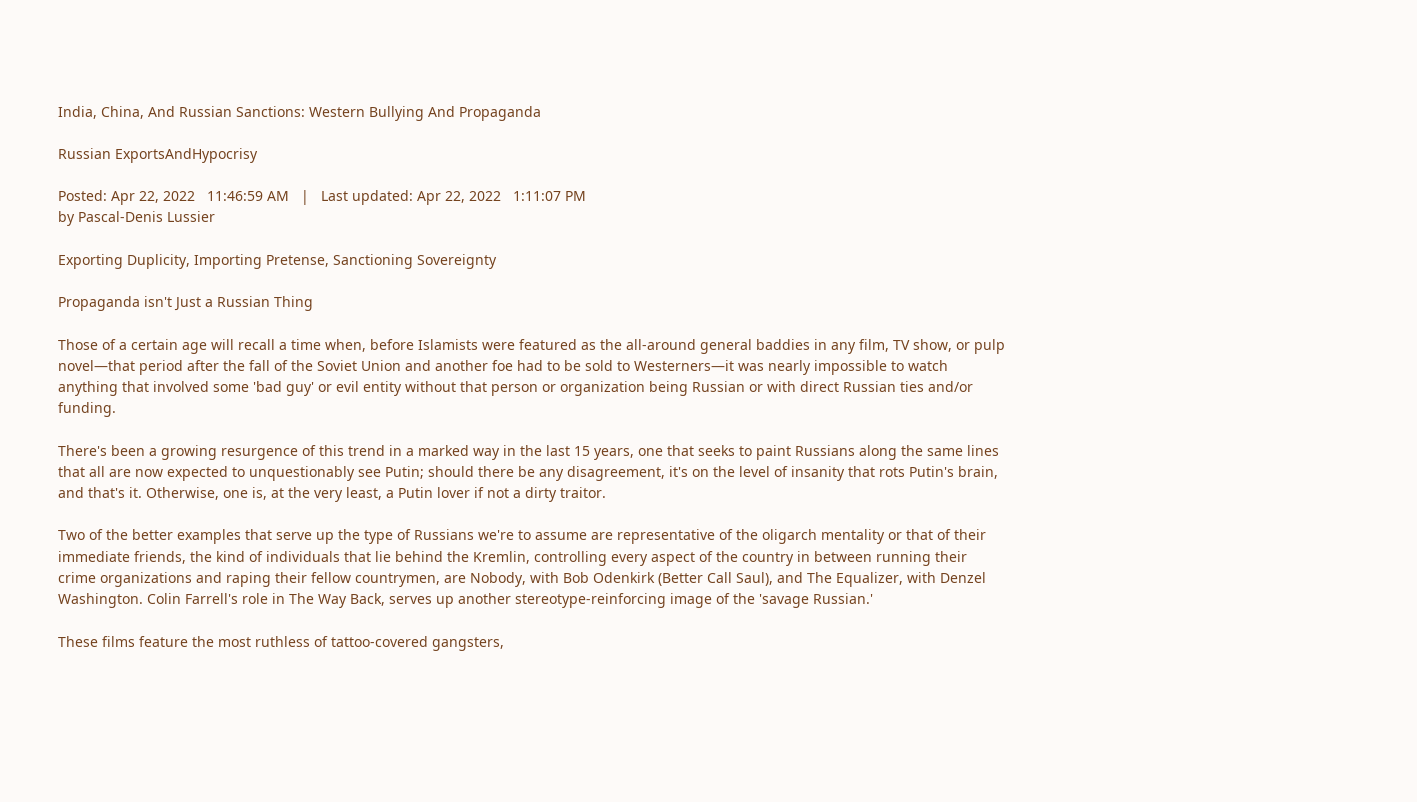India, China, And Russian Sanctions: Western Bullying And Propaganda

Russian ExportsAndHypocrisy

Posted: Apr 22, 2022   11:46:59 AM   |   Last updated: Apr 22, 2022   1:11:07 PM
by Pascal-Denis Lussier

Exporting Duplicity, Importing Pretense, Sanctioning Sovereignty

Propaganda isn't Just a Russian Thing

Those of a certain age will recall a time when, before Islamists were featured as the all-around general baddies in any film, TV show, or pulp novel—that period after the fall of the Soviet Union and another foe had to be sold to Westerners—it was nearly impossible to watch anything that involved some 'bad guy' or evil entity without that person or organization being Russian or with direct Russian ties and/or funding.

There's been a growing resurgence of this trend in a marked way in the last 15 years, one that seeks to paint Russians along the same lines that all are now expected to unquestionably see Putin; should there be any disagreement, it's on the level of insanity that rots Putin's brain, and that's it. Otherwise, one is, at the very least, a Putin lover if not a dirty traitor.

Two of the better examples that serve up the type of Russians we're to assume are representative of the oligarch mentality or that of their immediate friends, the kind of individuals that lie behind the Kremlin, controlling every aspect of the country in between running their crime organizations and raping their fellow countrymen, are Nobody, with Bob Odenkirk (Better Call Saul), and The Equalizer, with Denzel Washington. Colin Farrell's role in The Way Back, serves up another stereotype-reinforcing image of the 'savage Russian.'

These films feature the most ruthless of tattoo-covered gangsters,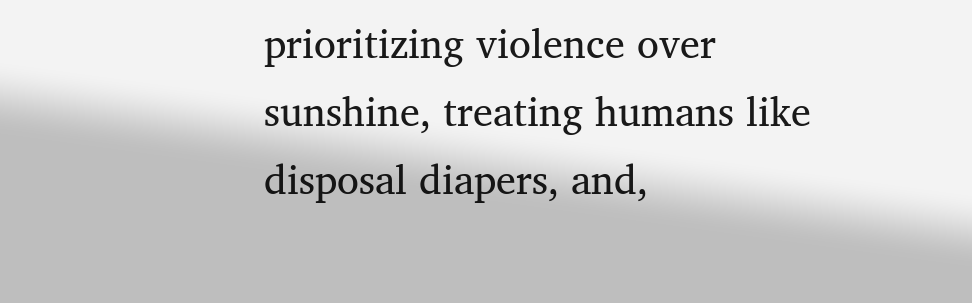prioritizing violence over sunshine, treating humans like disposal diapers, and,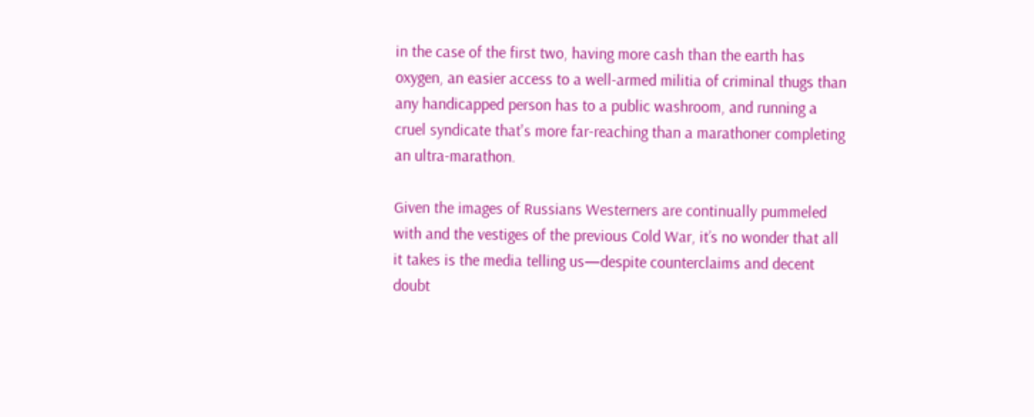in the case of the first two, having more cash than the earth has oxygen, an easier access to a well-armed militia of criminal thugs than any handicapped person has to a public washroom, and running a cruel syndicate that's more far-reaching than a marathoner completing an ultra-marathon.

Given the images of Russians Westerners are continually pummeled with and the vestiges of the previous Cold War, it’s no wonder that all it takes is the media telling us—despite counterclaims and decent doubt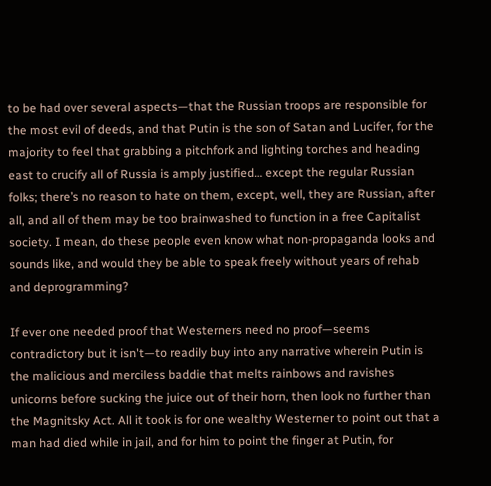to be had over several aspects—that the Russian troops are responsible for the most evil of deeds, and that Putin is the son of Satan and Lucifer, for the majority to feel that grabbing a pitchfork and lighting torches and heading east to crucify all of Russia is amply justified… except the regular Russian folks; there’s no reason to hate on them, except, well, they are Russian, after all, and all of them may be too brainwashed to function in a free Capitalist society. I mean, do these people even know what non-propaganda looks and sounds like, and would they be able to speak freely without years of rehab and deprogramming?

If ever one needed proof that Westerners need no proof—seems contradictory but it isn't—to readily buy into any narrative wherein Putin is the malicious and merciless baddie that melts rainbows and ravishes unicorns before sucking the juice out of their horn, then look no further than the Magnitsky Act. All it took is for one wealthy Westerner to point out that a man had died while in jail, and for him to point the finger at Putin, for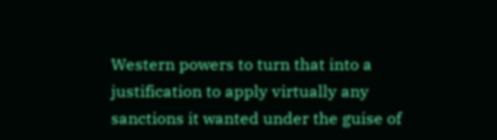Western powers to turn that into a justification to apply virtually any sanctions it wanted under the guise of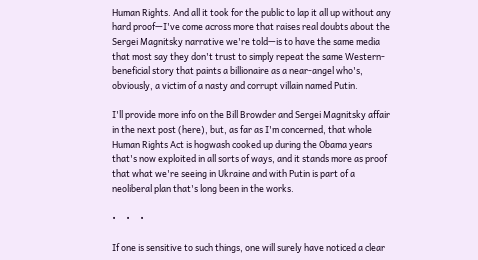Human Rights. And all it took for the public to lap it all up without any hard proof—I've come across more that raises real doubts about the Sergei Magnitsky narrative we're told—is to have the same media that most say they don't trust to simply repeat the same Western-beneficial story that paints a billionaire as a near-angel who's, obviously, a victim of a nasty and corrupt villain named Putin.

I'll provide more info on the Bill Browder and Sergei Magnitsky affair in the next post (here), but, as far as I'm concerned, that whole Human Rights Act is hogwash cooked up during the Obama years that's now exploited in all sorts of ways, and it stands more as proof that what we're seeing in Ukraine and with Putin is part of a neoliberal plan that's long been in the works.

•     •     •

If one is sensitive to such things, one will surely have noticed a clear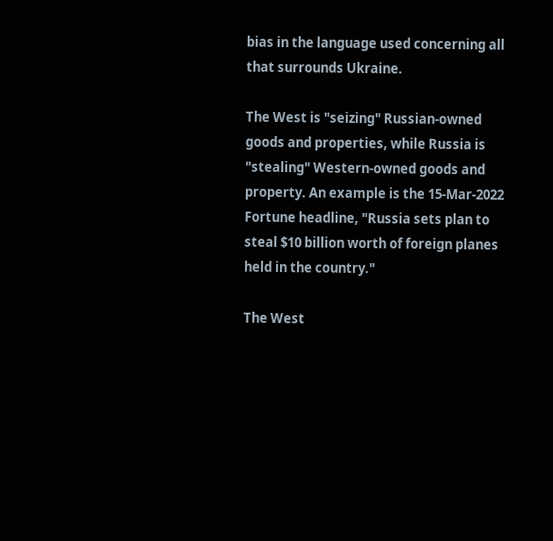bias in the language used concerning all that surrounds Ukraine.

The West is "seizing" Russian-owned goods and properties, while Russia is "stealing" Western-owned goods and property. An example is the 15-Mar-2022 Fortune headline, "Russia sets plan to steal $10 billion worth of foreign planes held in the country."

The West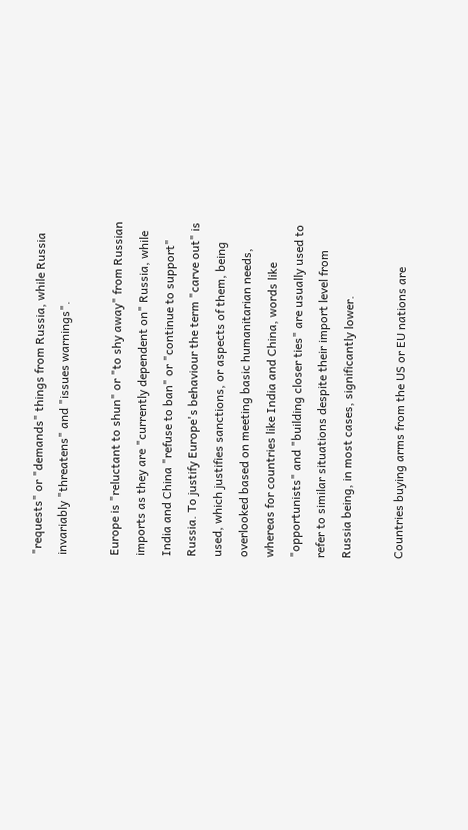"requests" or "demands" things from Russia, while Russia invariably "threatens" and "issues warnings".

Europe is "reluctant to shun" or "to shy away" from Russian imports as they are "currently dependent on" Russia, while India and China "refuse to ban" or "continue to support" Russia. To justify Europe's behaviour the term "carve out" is used, which justifies sanctions, or aspects of them, being overlooked based on meeting basic humanitarian needs, whereas for countries like India and China, words like "opportunists" and "building closer ties" are usually used to refer to similar situations despite their import level from Russia being, in most cases, significantly lower.

Countries buying arms from the US or EU nations are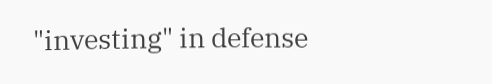"investing" in defense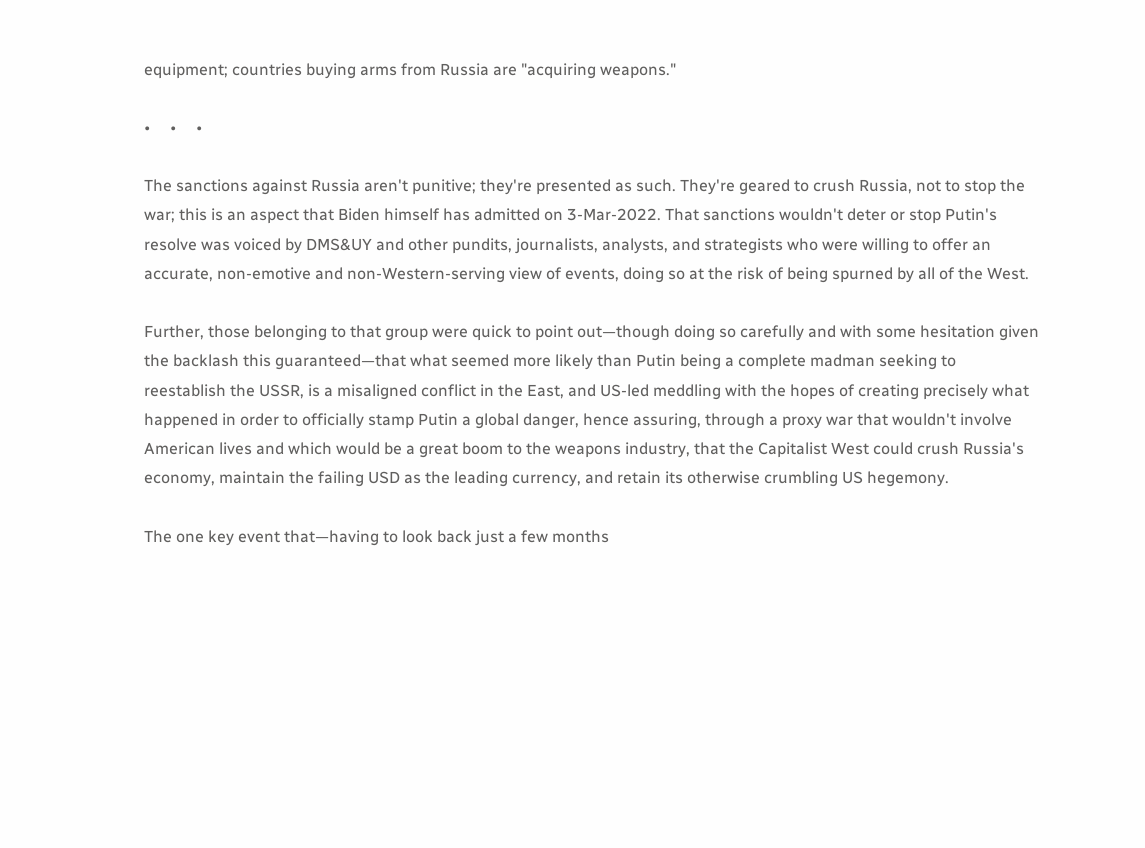equipment; countries buying arms from Russia are "acquiring weapons."

•     •     •

The sanctions against Russia aren't punitive; they're presented as such. They're geared to crush Russia, not to stop the war; this is an aspect that Biden himself has admitted on 3-Mar-2022. That sanctions wouldn't deter or stop Putin's resolve was voiced by DMS&UY and other pundits, journalists, analysts, and strategists who were willing to offer an accurate, non-emotive and non-Western-serving view of events, doing so at the risk of being spurned by all of the West.

Further, those belonging to that group were quick to point out—though doing so carefully and with some hesitation given the backlash this guaranteed—that what seemed more likely than Putin being a complete madman seeking to reestablish the USSR, is a misaligned conflict in the East, and US-led meddling with the hopes of creating precisely what happened in order to officially stamp Putin a global danger, hence assuring, through a proxy war that wouldn't involve American lives and which would be a great boom to the weapons industry, that the Capitalist West could crush Russia's economy, maintain the failing USD as the leading currency, and retain its otherwise crumbling US hegemony.

The one key event that—having to look back just a few months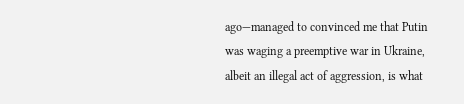ago—managed to convinced me that Putin was waging a preemptive war in Ukraine, albeit an illegal act of aggression, is what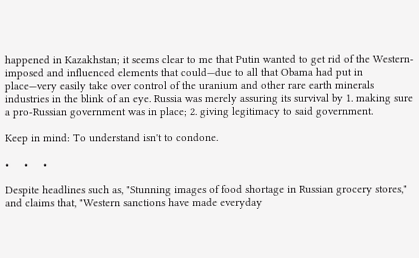happened in Kazakhstan; it seems clear to me that Putin wanted to get rid of the Western-imposed and influenced elements that could—due to all that Obama had put in place—very easily take over control of the uranium and other rare earth minerals industries in the blink of an eye. Russia was merely assuring its survival by 1. making sure a pro-Russian government was in place; 2. giving legitimacy to said government.

Keep in mind: To understand isn't to condone.

•     •     •

Despite headlines such as, "Stunning images of food shortage in Russian grocery stores," and claims that, "Western sanctions have made everyday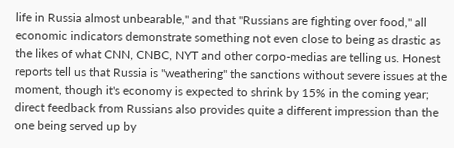life in Russia almost unbearable," and that "Russians are fighting over food," all economic indicators demonstrate something not even close to being as drastic as the likes of what CNN, CNBC, NYT and other corpo-medias are telling us. Honest reports tell us that Russia is "weathering" the sanctions without severe issues at the moment, though it's economy is expected to shrink by 15% in the coming year; direct feedback from Russians also provides quite a different impression than the one being served up by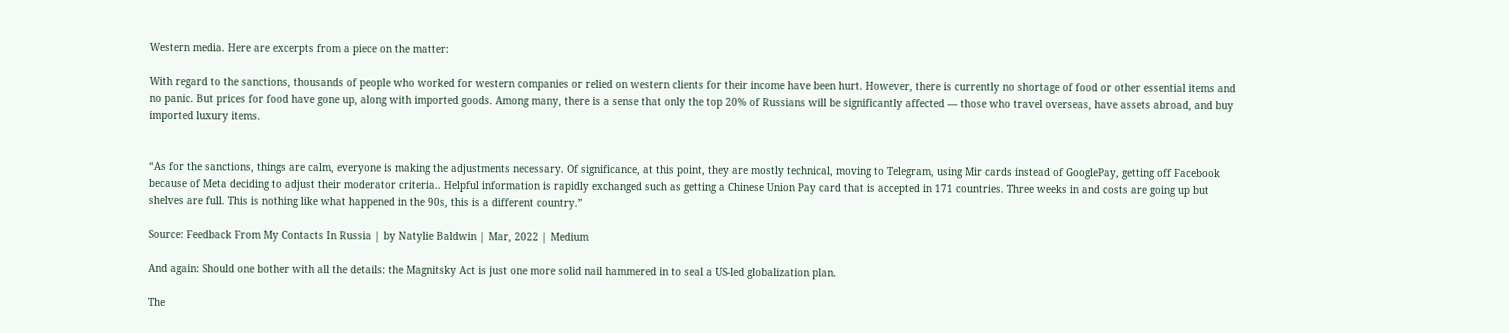Western media. Here are excerpts from a piece on the matter:

With regard to the sanctions, thousands of people who worked for western companies or relied on western clients for their income have been hurt. However, there is currently no shortage of food or other essential items and no panic. But prices for food have gone up, along with imported goods. Among many, there is a sense that only the top 20% of Russians will be significantly affected — those who travel overseas, have assets abroad, and buy imported luxury items.


“As for the sanctions, things are calm, everyone is making the adjustments necessary. Of significance, at this point, they are mostly technical, moving to Telegram, using Mir cards instead of GooglePay, getting off Facebook because of Meta deciding to adjust their moderator criteria.. Helpful information is rapidly exchanged such as getting a Chinese Union Pay card that is accepted in 171 countries. Three weeks in and costs are going up but shelves are full. This is nothing like what happened in the 90s, this is a different country.”

Source: Feedback From My Contacts In Russia | by Natylie Baldwin | Mar, 2022 | Medium

And again: Should one bother with all the details: the Magnitsky Act is just one more solid nail hammered in to seal a US-led globalization plan.

The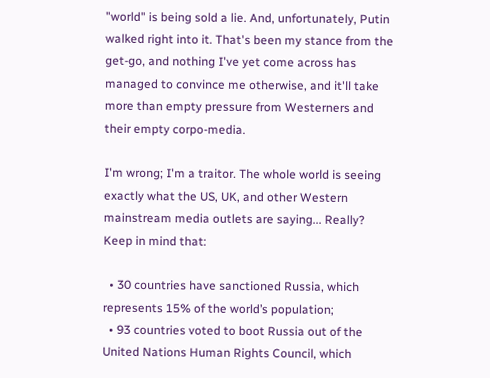"world" is being sold a lie. And, unfortunately, Putin walked right into it. That's been my stance from the get-go, and nothing I've yet come across has managed to convince me otherwise, and it'll take more than empty pressure from Westerners and their empty corpo-media.

I'm wrong; I'm a traitor. The whole world is seeing exactly what the US, UK, and other Western mainstream media outlets are saying... Really? Keep in mind that:

  • 30 countries have sanctioned Russia, which represents 15% of the world’s population;
  • 93 countries voted to boot Russia out of the United Nations Human Rights Council, which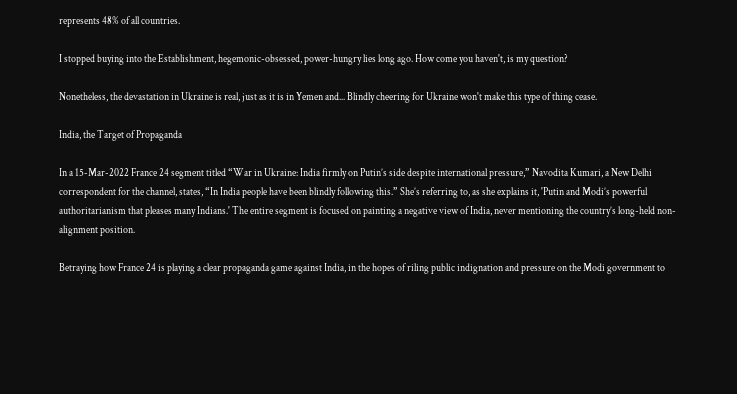represents 48% of all countries.

I stopped buying into the Establishment, hegemonic-obsessed, power-hungry lies long ago. How come you haven't, is my question?

Nonetheless, the devastation in Ukraine is real, just as it is in Yemen and... Blindly cheering for Ukraine won't make this type of thing cease.

India, the Target of Propaganda

In a 15-Mar-2022 France 24 segment titled “War in Ukraine: India firmly on Putin’s side despite international pressure,” Navodita Kumari, a New Delhi correspondent for the channel, states, “In India people have been blindly following this.” She’s referring to, as she explains it, 'Putin and Modi’s powerful authoritarianism that pleases many Indians.' The entire segment is focused on painting a negative view of India, never mentioning the country’s long-held non-alignment position.

Betraying how France 24 is playing a clear propaganda game against India, in the hopes of riling public indignation and pressure on the Modi government to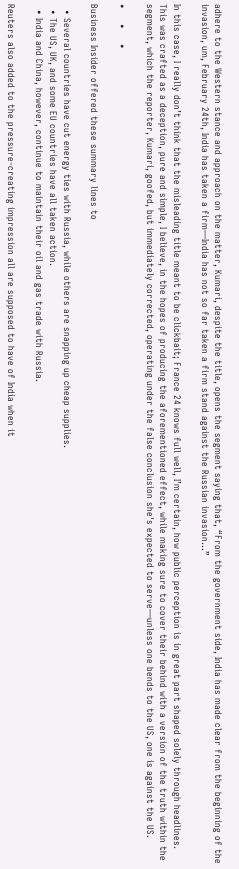adhere to the Western stance and approach on the matter, Kumari, despite the title, opens the segment saying that, “From the government side, India has made clear from the beginning of the invasion, um, February 24th, India has taken a firm—India has not so far taken a firm stand against the Russian invasion...”

In this case, I really don’t think that the misleading title meant to be clickbait; France 24 knows full well, I’m certain, how public perception is in great part shaped solely through headlines. This was crafted as a deception, pure and simple, I believe, in the hopes of producing the aforementioned effect, while making sure to cover their behind with a version of the truth within the segment, which the reporter, Kumari, goofed, but immediately corrected, operating under the false conclusion she's expected to serve—unless one bends to the US, one is against the US.

•     •     •

Business Insider offered these summary lines to

  • Several countries have cut energy ties with Russia, while others are snapping up cheap supplies.
  • The US, UK, and some EU countries have all taken action.
  • India and China, however, continue to maintain their oil and gas trade with Russia.

Reuters also added to the pressure-creating impression all are supposed to have of India when it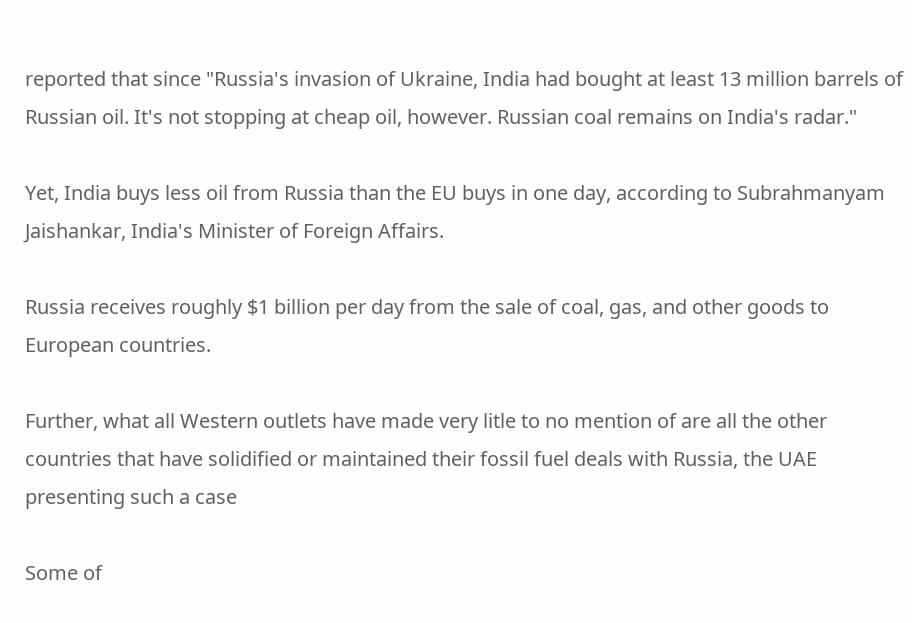reported that since "Russia's invasion of Ukraine, India had bought at least 13 million barrels of Russian oil. It's not stopping at cheap oil, however. Russian coal remains on India's radar."

Yet, India buys less oil from Russia than the EU buys in one day, according to Subrahmanyam Jaishankar, India's Minister of Foreign Affairs.

Russia receives roughly $1 billion per day from the sale of coal, gas, and other goods to European countries.

Further, what all Western outlets have made very litle to no mention of are all the other countries that have solidified or maintained their fossil fuel deals with Russia, the UAE presenting such a case

Some of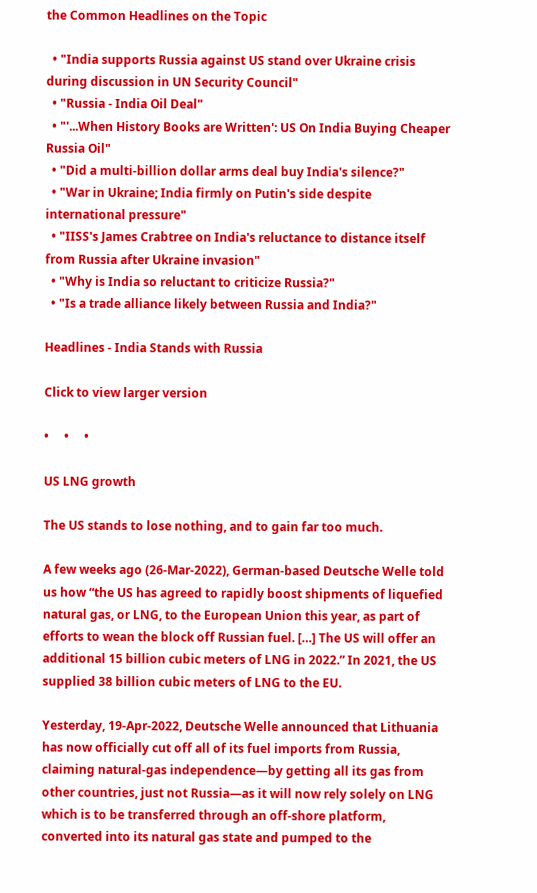the Common Headlines on the Topic

  • "India supports Russia against US stand over Ukraine crisis during discussion in UN Security Council"
  • "Russia - India Oil Deal"
  • "'...When History Books are Written': US On India Buying Cheaper Russia Oil"
  • "Did a multi-billion dollar arms deal buy India's silence?"
  • "War in Ukraine; India firmly on Putin's side despite international pressure"
  • "IISS's James Crabtree on India's reluctance to distance itself from Russia after Ukraine invasion"
  • "Why is India so reluctant to criticize Russia?"
  • "Is a trade alliance likely between Russia and India?"

Headlines - India Stands with Russia

Click to view larger version

•     •     •

US LNG growth

The US stands to lose nothing, and to gain far too much.

A few weeks ago (26-Mar-2022), German-based Deutsche Welle told us how “the US has agreed to rapidly boost shipments of liquefied natural gas, or LNG, to the European Union this year, as part of efforts to wean the block off Russian fuel. […] The US will offer an additional 15 billion cubic meters of LNG in 2022.” In 2021, the US supplied 38 billion cubic meters of LNG to the EU.

Yesterday, 19-Apr-2022, Deutsche Welle announced that Lithuania has now officially cut off all of its fuel imports from Russia, claiming natural-gas independence—by getting all its gas from other countries, just not Russia—as it will now rely solely on LNG which is to be transferred through an off-shore platform, converted into its natural gas state and pumped to the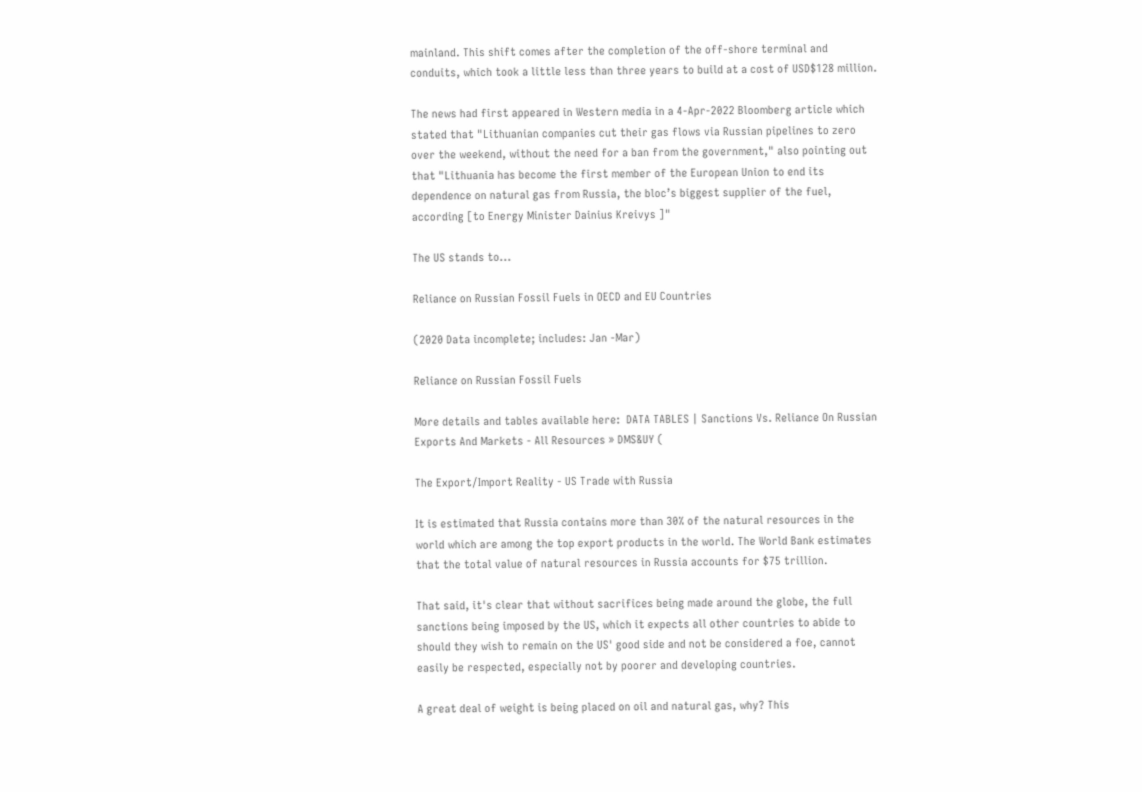mainland. This shift comes after the completion of the off-shore terminal and conduits, which took a little less than three years to build at a cost of USD$128 million.

The news had first appeared in Western media in a 4-Apr-2022 Bloomberg article which stated that "Lithuanian companies cut their gas flows via Russian pipelines to zero over the weekend, without the need for a ban from the government," also pointing out that "Lithuania has become the first member of the European Union to end its dependence on natural gas from Russia, the bloc’s biggest supplier of the fuel, according [to Energy Minister Dainius Kreivys ]"

The US stands to...

Reliance on Russian Fossil Fuels in OECD and EU Countries

(2020 Data incomplete; includes: Jan -Mar)

Reliance on Russian Fossil Fuels

More details and tables available here:  DATA TABLES | Sanctions Vs. Reliance On Russian Exports And Markets - All Resources » DMS&UY (

The Export/Import Reality - US Trade with Russia

It is estimated that Russia contains more than 30% of the natural resources in the world which are among the top export products in the world. The World Bank estimates that the total value of natural resources in Russia accounts for $75 trillion.

That said, it's clear that without sacrifices being made around the globe, the full sanctions being imposed by the US, which it expects all other countries to abide to should they wish to remain on the US' good side and not be considered a foe, cannot easily be respected, especially not by poorer and developing countries.

A great deal of weight is being placed on oil and natural gas, why? This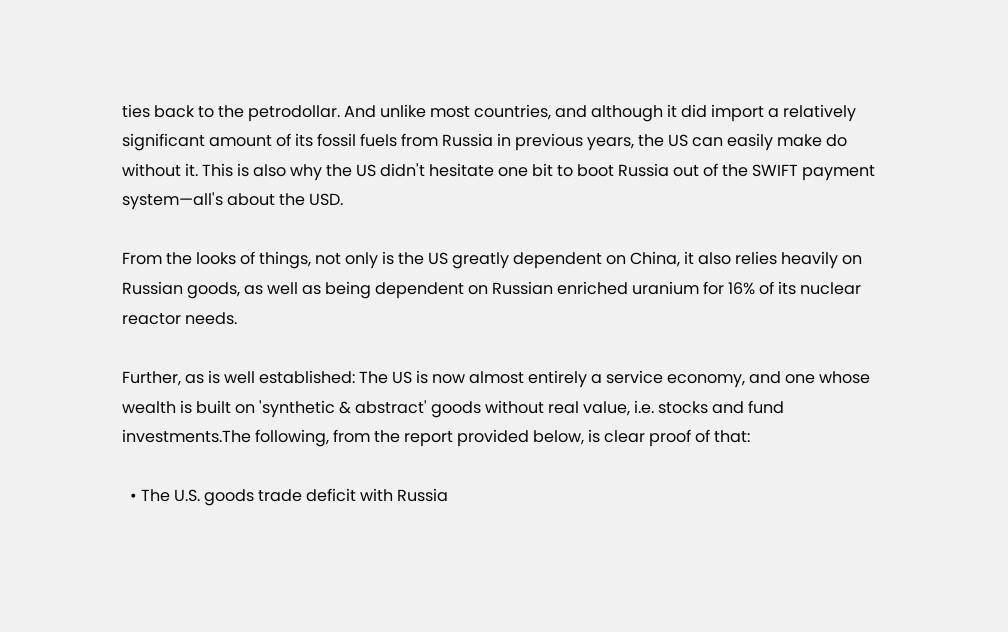ties back to the petrodollar. And unlike most countries, and although it did import a relatively significant amount of its fossil fuels from Russia in previous years, the US can easily make do without it. This is also why the US didn't hesitate one bit to boot Russia out of the SWIFT payment system—all's about the USD.

From the looks of things, not only is the US greatly dependent on China, it also relies heavily on Russian goods, as well as being dependent on Russian enriched uranium for 16% of its nuclear reactor needs.

Further, as is well established: The US is now almost entirely a service economy, and one whose wealth is built on 'synthetic & abstract' goods without real value, i.e. stocks and fund investments.The following, from the report provided below, is clear proof of that:

  • The U.S. goods trade deficit with Russia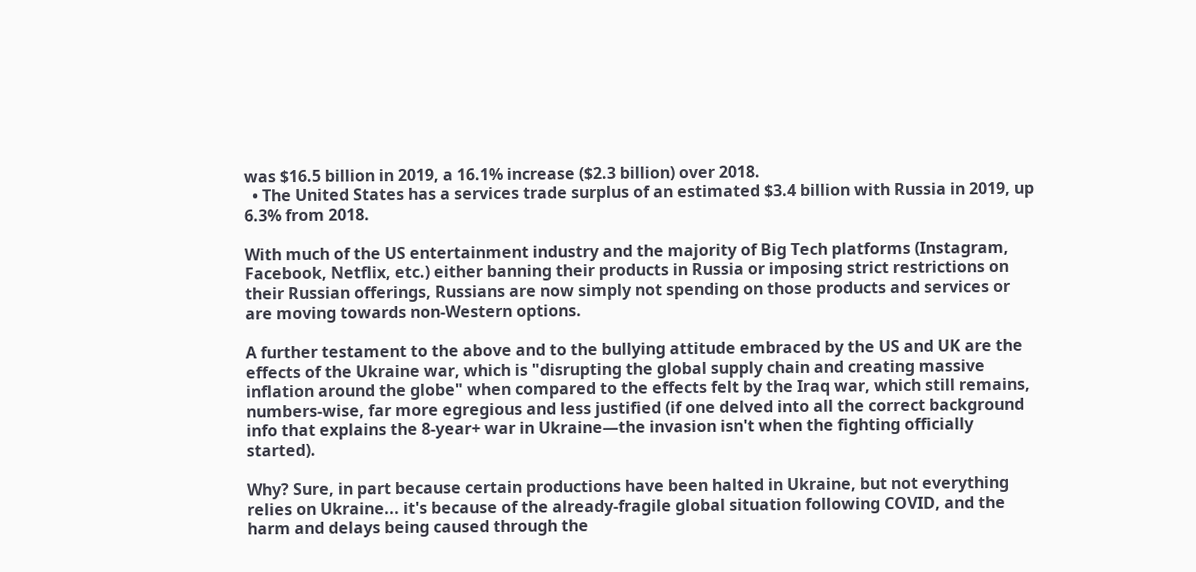was $16.5 billion in 2019, a 16.1% increase ($2.3 billion) over 2018.
  • The United States has a services trade surplus of an estimated $3.4 billion with Russia in 2019, up 6.3% from 2018.

With much of the US entertainment industry and the majority of Big Tech platforms (Instagram, Facebook, Netflix, etc.) either banning their products in Russia or imposing strict restrictions on their Russian offerings, Russians are now simply not spending on those products and services or are moving towards non-Western options.

A further testament to the above and to the bullying attitude embraced by the US and UK are the effects of the Ukraine war, which is "disrupting the global supply chain and creating massive inflation around the globe" when compared to the effects felt by the Iraq war, which still remains, numbers-wise, far more egregious and less justified (if one delved into all the correct background info that explains the 8-year+ war in Ukraine—the invasion isn't when the fighting officially started).

Why? Sure, in part because certain productions have been halted in Ukraine, but not everything relies on Ukraine... it's because of the already-fragile global situation following COVID, and the harm and delays being caused through the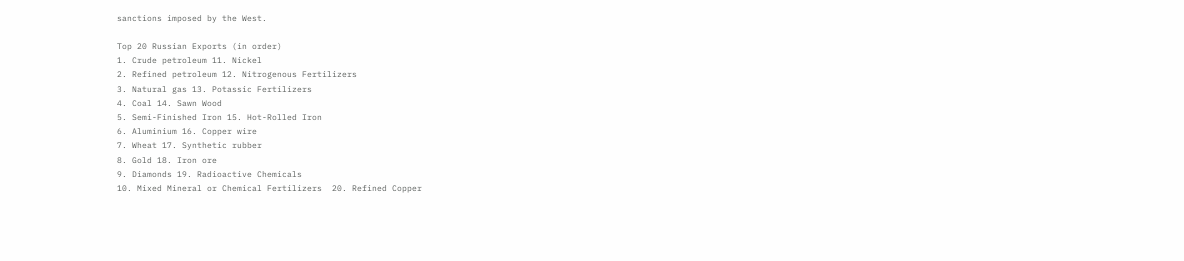sanctions imposed by the West.

Top 20 Russian Exports (in order)
1. Crude petroleum 11. Nickel
2. Refined petroleum 12. Nitrogenous Fertilizers
3. Natural gas 13. Potassic Fertilizers
4. Coal 14. Sawn Wood
5. Semi-Finished Iron 15. Hot-Rolled Iron
6. Aluminium 16. Copper wire
7. Wheat 17. Synthetic rubber
8. Gold 18. Iron ore
9. Diamonds 19. Radioactive Chemicals
10. Mixed Mineral or Chemical Fertilizers  20. Refined Copper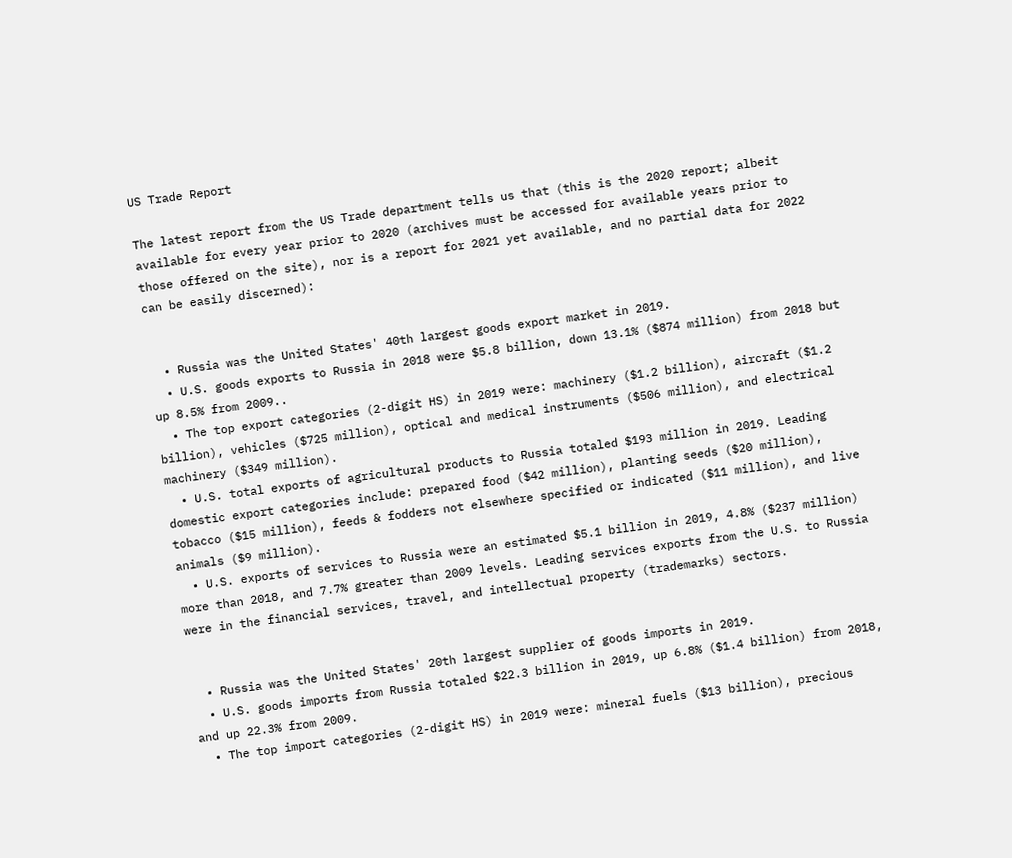US Trade Report

The latest report from the US Trade department tells us that (this is the 2020 report; albeit available for every year prior to 2020 (archives must be accessed for available years prior to those offered on the site), nor is a report for 2021 yet available, and no partial data for 2022 can be easily discerned):


  • Russia was the United States' 40th largest goods export market in 2019.
  • U.S. goods exports to Russia in 2018 were $5.8 billion, down 13.1% ($874 million) from 2018 but up 8.5% from 2009..
  • The top export categories (2-digit HS) in 2019 were: machinery ($1.2 billion), aircraft ($1.2 billion), vehicles ($725 million), optical and medical instruments ($506 million), and electrical machinery ($349 million).
  • U.S. total exports of agricultural products to Russia totaled $193 million in 2019. Leading domestic export categories include: prepared food ($42 million), planting seeds ($20 million), tobacco ($15 million), feeds & fodders not elsewhere specified or indicated ($11 million), and live animals ($9 million).
  • U.S. exports of services to Russia were an estimated $5.1 billion in 2019, 4.8% ($237 million) more than 2018, and 7.7% greater than 2009 levels. Leading services exports from the U.S. to Russia were in the financial services, travel, and intellectual property (trademarks) sectors.


  • Russia was the United States' 20th largest supplier of goods imports in 2019.
  • U.S. goods imports from Russia totaled $22.3 billion in 2019, up 6.8% ($1.4 billion) from 2018, and up 22.3% from 2009.
  • The top import categories (2-digit HS) in 2019 were: mineral fuels ($13 billion), precious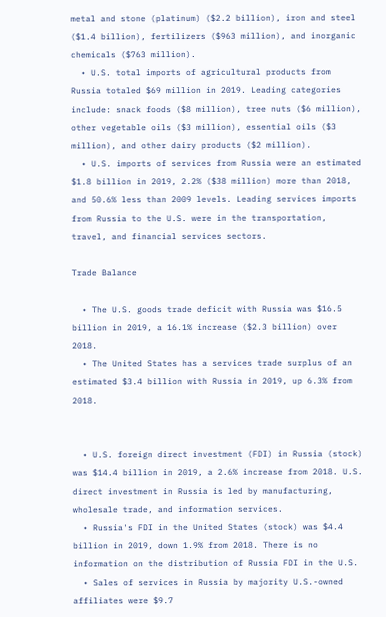metal and stone (platinum) ($2.2 billion), iron and steel ($1.4 billion), fertilizers ($963 million), and inorganic chemicals ($763 million).
  • U.S. total imports of agricultural products from Russia totaled $69 million in 2019. Leading categories include: snack foods ($8 million), tree nuts ($6 million), other vegetable oils ($3 million), essential oils ($3 million), and other dairy products ($2 million).
  • U.S. imports of services from Russia were an estimated $1.8 billion in 2019, 2.2% ($38 million) more than 2018, and 50.6% less than 2009 levels. Leading services imports from Russia to the U.S. were in the transportation, travel, and financial services sectors.

Trade Balance

  • The U.S. goods trade deficit with Russia was $16.5 billion in 2019, a 16.1% increase ($2.3 billion) over 2018.
  • The United States has a services trade surplus of an estimated $3.4 billion with Russia in 2019, up 6.3% from 2018.


  • U.S. foreign direct investment (FDI) in Russia (stock) was $14.4 billion in 2019, a 2.6% increase from 2018. U.S. direct investment in Russia is led by manufacturing, wholesale trade, and information services.
  • Russia's FDI in the United States (stock) was $4.4 billion in 2019, down 1.9% from 2018. There is no information on the distribution of Russia FDI in the U.S.
  • Sales of services in Russia by majority U.S.-owned affiliates were $9.7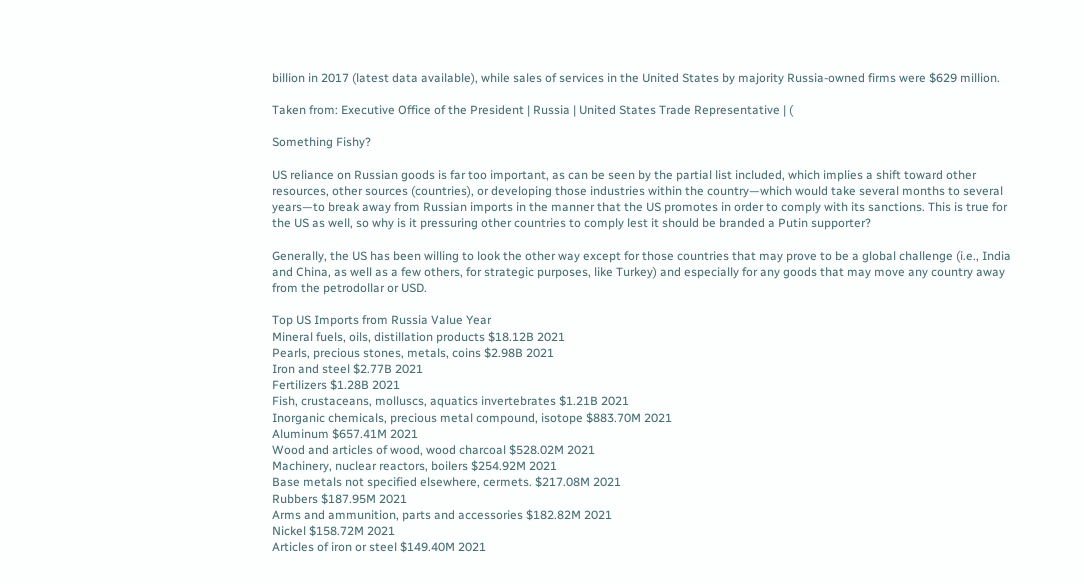billion in 2017 (latest data available), while sales of services in the United States by majority Russia-owned firms were $629 million.

Taken from: Executive Office of the President | Russia | United States Trade Representative | (

Something Fishy?

US reliance on Russian goods is far too important, as can be seen by the partial list included, which implies a shift toward other resources, other sources (countries), or developing those industries within the country—which would take several months to several years—to break away from Russian imports in the manner that the US promotes in order to comply with its sanctions. This is true for the US as well, so why is it pressuring other countries to comply lest it should be branded a Putin supporter?

Generally, the US has been willing to look the other way except for those countries that may prove to be a global challenge (i.e., India and China, as well as a few others, for strategic purposes, like Turkey) and especially for any goods that may move any country away from the petrodollar or USD.

Top US Imports from Russia Value Year
Mineral fuels, oils, distillation products $18.12B 2021
Pearls, precious stones, metals, coins $2.98B 2021
Iron and steel $2.77B 2021
Fertilizers $1.28B 2021
Fish, crustaceans, molluscs, aquatics invertebrates $1.21B 2021
Inorganic chemicals, precious metal compound, isotope $883.70M 2021
Aluminum $657.41M 2021
Wood and articles of wood, wood charcoal $528.02M 2021
Machinery, nuclear reactors, boilers $254.92M 2021
Base metals not specified elsewhere, cermets. $217.08M 2021
Rubbers $187.95M 2021
Arms and ammunition, parts and accessories $182.82M 2021
Nickel $158.72M 2021
Articles of iron or steel $149.40M 2021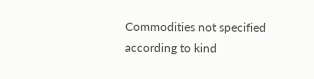Commodities not specified according to kind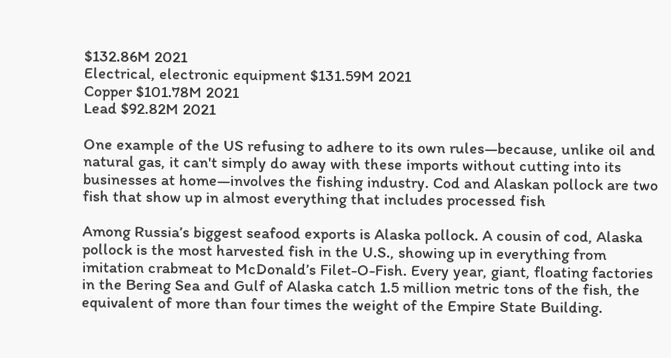$132.86M 2021
Electrical, electronic equipment $131.59M 2021
Copper $101.78M 2021
Lead $92.82M 2021

One example of the US refusing to adhere to its own rules—because, unlike oil and natural gas, it can't simply do away with these imports without cutting into its businesses at home—involves the fishing industry. Cod and Alaskan pollock are two fish that show up in almost everything that includes processed fish

Among Russia’s biggest seafood exports is Alaska pollock. A cousin of cod, Alaska pollock is the most harvested fish in the U.S., showing up in everything from imitation crabmeat to McDonald’s Filet-O-Fish. Every year, giant, floating factories in the Bering Sea and Gulf of Alaska catch 1.5 million metric tons of the fish, the equivalent of more than four times the weight of the Empire State Building.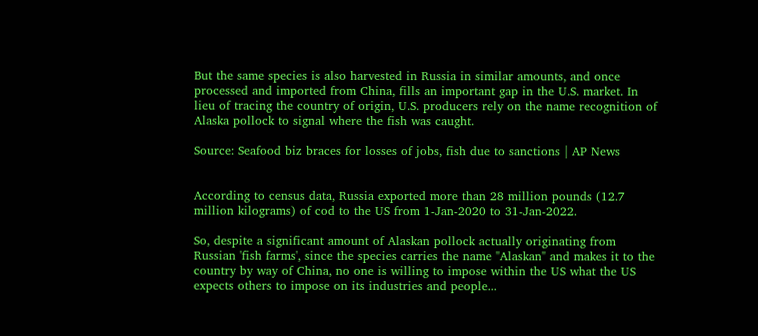But the same species is also harvested in Russia in similar amounts, and once processed and imported from China, fills an important gap in the U.S. market. In lieu of tracing the country of origin, U.S. producers rely on the name recognition of Alaska pollock to signal where the fish was caught.

Source: Seafood biz braces for losses of jobs, fish due to sanctions | AP News


According to census data, Russia exported more than 28 million pounds (12.7 million kilograms) of cod to the US from 1-Jan-2020 to 31-Jan-2022.

So, despite a significant amount of Alaskan pollock actually originating from Russian 'fish farms', since the species carries the name "Alaskan" and makes it to the country by way of China, no one is willing to impose within the US what the US expects others to impose on its industries and people...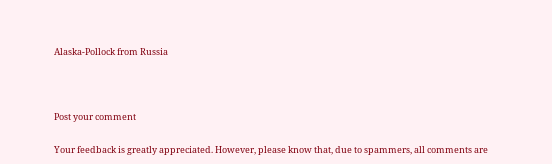Alaska-Pollock from Russia



Post your comment

Your feedback is greatly appreciated. However, please know that, due to spammers, all comments are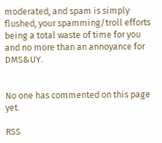moderated, and spam is simply flushed, your spamming/troll efforts being a total waste of time for you and no more than an annoyance for DMS&UY.


No one has commented on this page yet.

RSS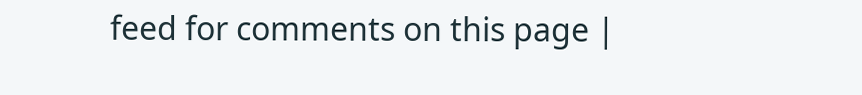feed for comments on this page |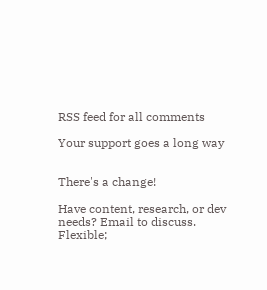RSS feed for all comments

Your support goes a long way


There's a change!

Have content, research, or dev needs? Email to discuss. Flexible;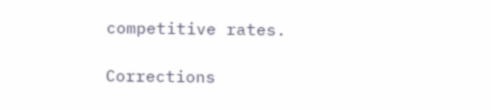competitive rates.

Corrections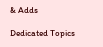& Adds

Dedicated Topics